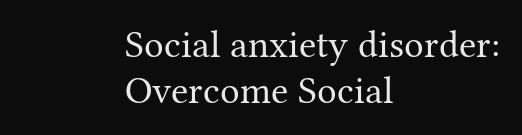Social anxiety disorder: Overcome Social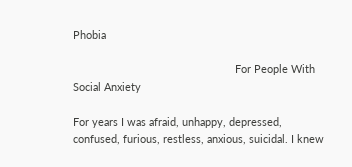Phobia

                                                      For People With Social Anxiety

For years I was afraid, unhappy, depressed, confused, furious, restless, anxious, suicidal. I knew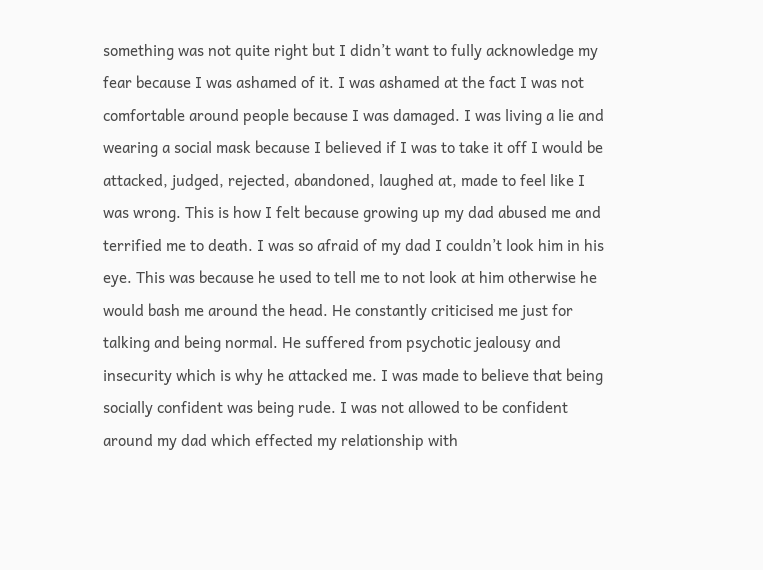something was not quite right but I didn’t want to fully acknowledge my fear because I was ashamed of it. I was ashamed at the fact I was not comfortable around people because I was damaged. I was living a lie and wearing a social mask because I believed if I was to take it off I would be attacked, judged, rejected, abandoned, laughed at, made to feel like I was wrong. This is how I felt because growing up my dad abused me and terrified me to death. I was so afraid of my dad I couldn’t look him in his eye. This was because he used to tell me to not look at him otherwise he would bash me around the head. He constantly criticised me just for talking and being normal. He suffered from psychotic jealousy and insecurity which is why he attacked me. I was made to believe that being socially confident was being rude. I was not allowed to be confident around my dad which effected my relationship with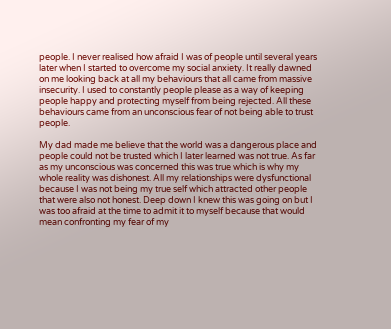people. I never realised how afraid I was of people until several years later when I started to overcome my social anxiety. It really dawned on me looking back at all my behaviours that all came from massive insecurity. I used to constantly people please as a way of keeping people happy and protecting myself from being rejected. All these behaviours came from an unconscious fear of not being able to trust people.

My dad made me believe that the world was a dangerous place and people could not be trusted which I later learned was not true. As far as my unconscious was concerned this was true which is why my whole reality was dishonest. All my relationships were dysfunctional because I was not being my true self which attracted other people that were also not honest. Deep down I knew this was going on but I was too afraid at the time to admit it to myself because that would mean confronting my fear of my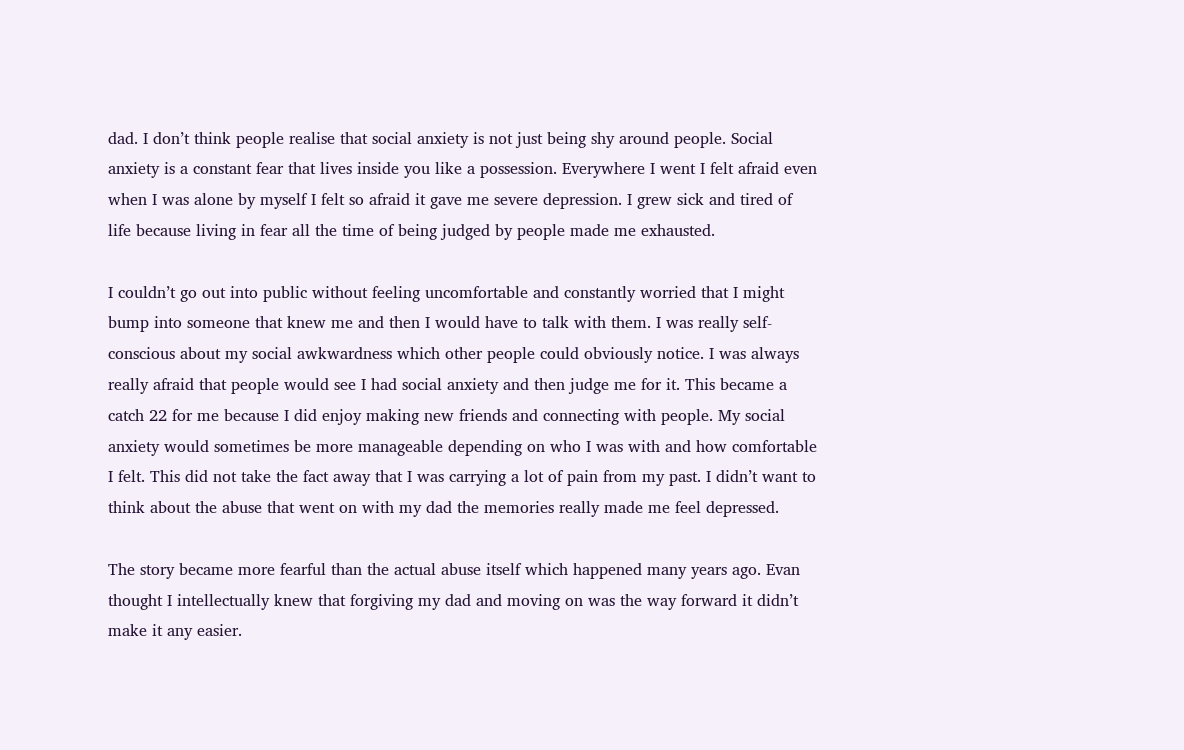dad. I don’t think people realise that social anxiety is not just being shy around people. Social anxiety is a constant fear that lives inside you like a possession. Everywhere I went I felt afraid even when I was alone by myself I felt so afraid it gave me severe depression. I grew sick and tired of life because living in fear all the time of being judged by people made me exhausted.

I couldn’t go out into public without feeling uncomfortable and constantly worried that I might bump into someone that knew me and then I would have to talk with them. I was really self-conscious about my social awkwardness which other people could obviously notice. I was always really afraid that people would see I had social anxiety and then judge me for it. This became a catch 22 for me because I did enjoy making new friends and connecting with people. My social anxiety would sometimes be more manageable depending on who I was with and how comfortable I felt. This did not take the fact away that I was carrying a lot of pain from my past. I didn’t want to think about the abuse that went on with my dad the memories really made me feel depressed.

The story became more fearful than the actual abuse itself which happened many years ago. Evan thought I intellectually knew that forgiving my dad and moving on was the way forward it didn’t make it any easier.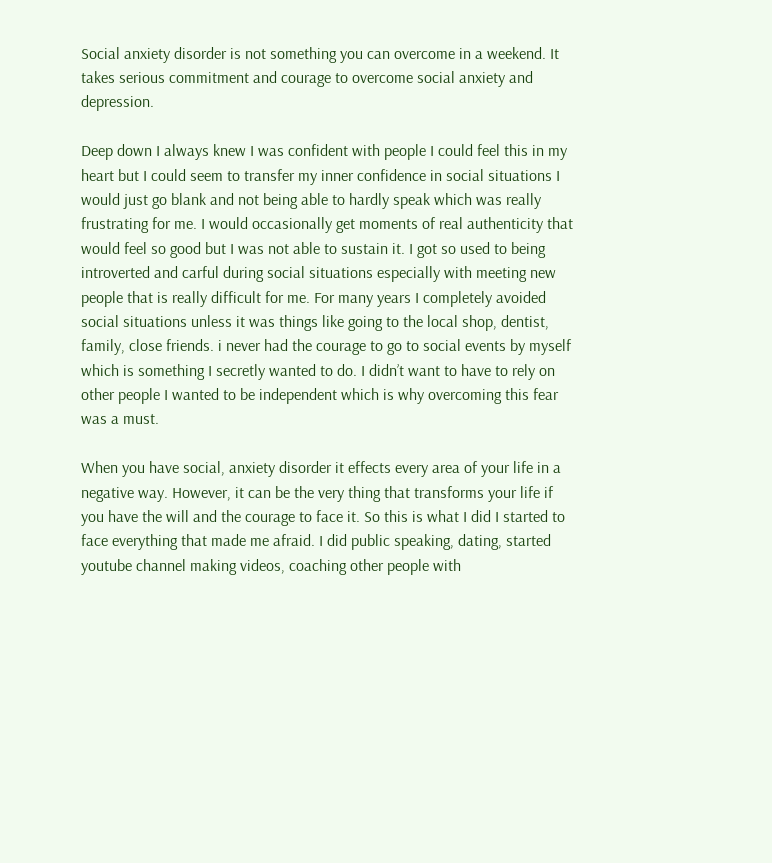Social anxiety disorder is not something you can overcome in a weekend. It takes serious commitment and courage to overcome social anxiety and depression.

Deep down I always knew I was confident with people I could feel this in my heart but I could seem to transfer my inner confidence in social situations I would just go blank and not being able to hardly speak which was really frustrating for me. I would occasionally get moments of real authenticity that would feel so good but I was not able to sustain it. I got so used to being introverted and carful during social situations especially with meeting new people that is really difficult for me. For many years I completely avoided social situations unless it was things like going to the local shop, dentist, family, close friends. i never had the courage to go to social events by myself which is something I secretly wanted to do. I didn’t want to have to rely on other people I wanted to be independent which is why overcoming this fear was a must.

When you have social, anxiety disorder it effects every area of your life in a negative way. However, it can be the very thing that transforms your life if you have the will and the courage to face it. So this is what I did I started to face everything that made me afraid. I did public speaking, dating, started youtube channel making videos, coaching other people with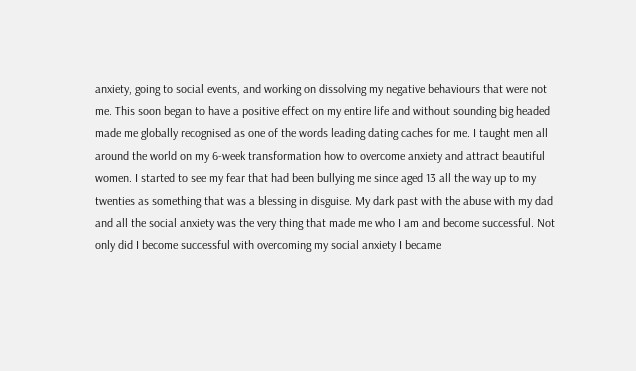anxiety, going to social events, and working on dissolving my negative behaviours that were not me. This soon began to have a positive effect on my entire life and without sounding big headed made me globally recognised as one of the words leading dating caches for me. I taught men all around the world on my 6-week transformation how to overcome anxiety and attract beautiful women. I started to see my fear that had been bullying me since aged 13 all the way up to my twenties as something that was a blessing in disguise. My dark past with the abuse with my dad and all the social anxiety was the very thing that made me who I am and become successful. Not only did I become successful with overcoming my social anxiety I became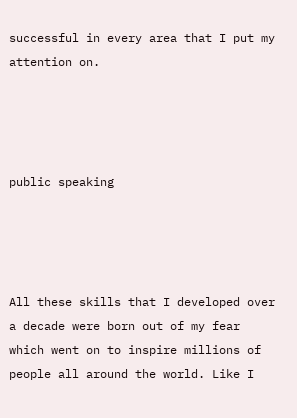successful in every area that I put my attention on.




public speaking




All these skills that I developed over a decade were born out of my fear which went on to inspire millions of people all around the world. Like I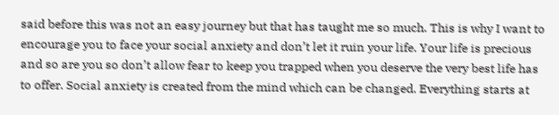said before this was not an easy journey but that has taught me so much. This is why I want to encourage you to face your social anxiety and don’t let it ruin your life. Your life is precious and so are you so don’t allow fear to keep you trapped when you deserve the very best life has to offer. Social anxiety is created from the mind which can be changed. Everything starts at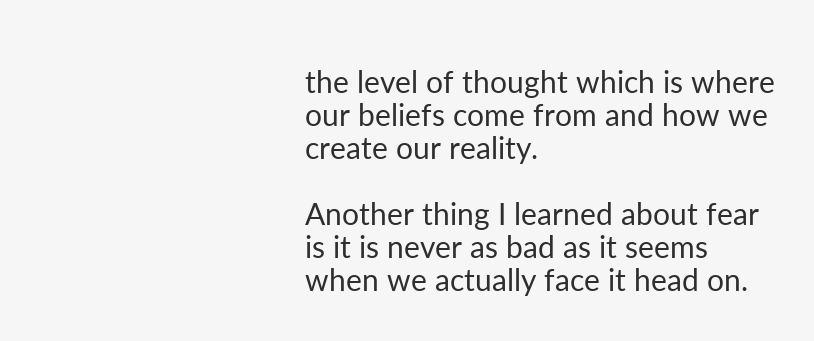the level of thought which is where our beliefs come from and how we create our reality.

Another thing I learned about fear is it is never as bad as it seems when we actually face it head on.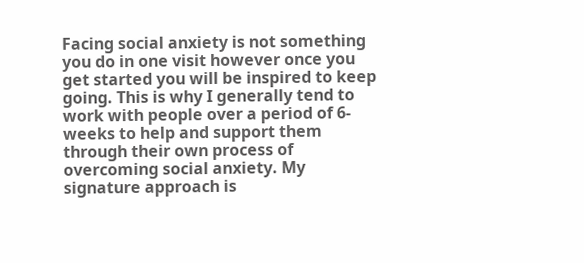Facing social anxiety is not something you do in one visit however once you get started you will be inspired to keep going. This is why I generally tend to work with people over a period of 6-weeks to help and support them through their own process of overcoming social anxiety. My signature approach is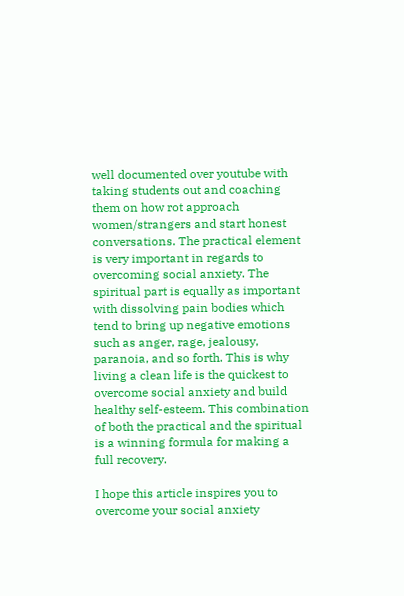well documented over youtube with taking students out and coaching them on how rot approach women/strangers and start honest conversations. The practical element is very important in regards to overcoming social anxiety. The spiritual part is equally as important with dissolving pain bodies which tend to bring up negative emotions such as anger, rage, jealousy, paranoia, and so forth. This is why living a clean life is the quickest to overcome social anxiety and build healthy self-esteem. This combination of both the practical and the spiritual is a winning formula for making a full recovery.

I hope this article inspires you to overcome your social anxiety